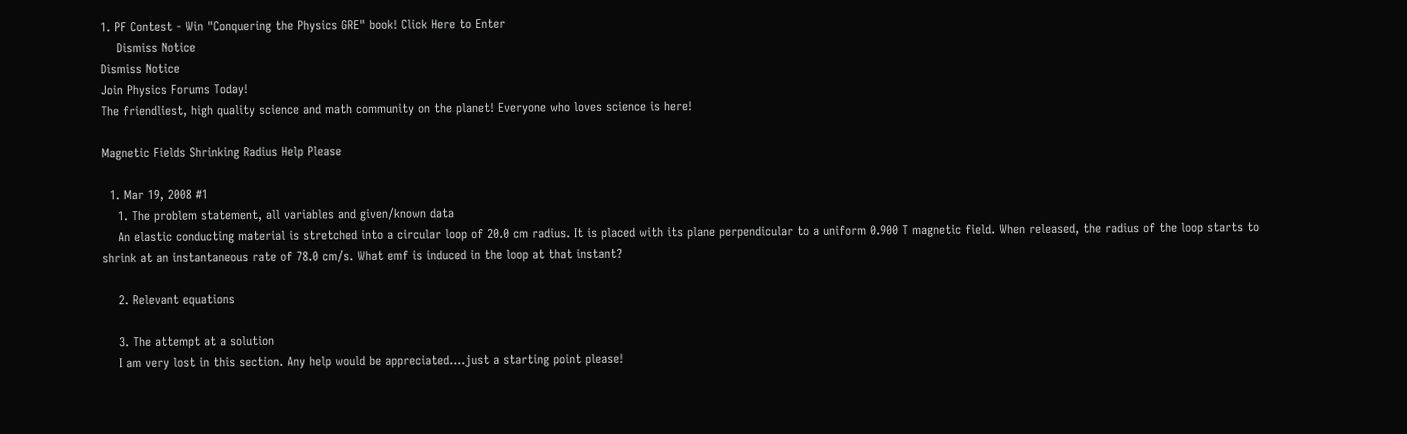1. PF Contest - Win "Conquering the Physics GRE" book! Click Here to Enter
    Dismiss Notice
Dismiss Notice
Join Physics Forums Today!
The friendliest, high quality science and math community on the planet! Everyone who loves science is here!

Magnetic Fields Shrinking Radius Help Please

  1. Mar 19, 2008 #1
    1. The problem statement, all variables and given/known data
    An elastic conducting material is stretched into a circular loop of 20.0 cm radius. It is placed with its plane perpendicular to a uniform 0.900 T magnetic field. When released, the radius of the loop starts to shrink at an instantaneous rate of 78.0 cm/s. What emf is induced in the loop at that instant?

    2. Relevant equations

    3. The attempt at a solution
    I am very lost in this section. Any help would be appreciated....just a starting point please!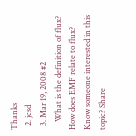Thanks
  2. jcsd
  3. Mar 19, 2008 #2
    What is the definition of flux? How does EMF relate to flux?
Know someone interested in this topic? Share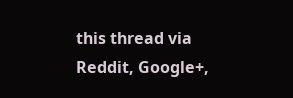this thread via Reddit, Google+,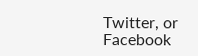Twitter, or Facebook